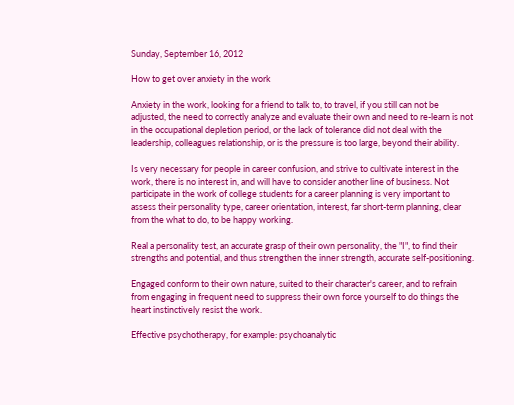Sunday, September 16, 2012

How to get over anxiety in the work

Anxiety in the work, looking for a friend to talk to, to travel, if you still can not be adjusted, the need to correctly analyze and evaluate their own and need to re-learn is not in the occupational depletion period, or the lack of tolerance did not deal with the leadership, colleagues relationship, or is the pressure is too large, beyond their ability.

Is very necessary for people in career confusion, and strive to cultivate interest in the work, there is no interest in, and will have to consider another line of business. Not participate in the work of college students for a career planning is very important to assess their personality type, career orientation, interest, far short-term planning, clear from the what to do, to be happy working.

Real a personality test, an accurate grasp of their own personality, the "I", to find their strengths and potential, and thus strengthen the inner strength, accurate self-positioning.

Engaged conform to their own nature, suited to their character's career, and to refrain from engaging in frequent need to suppress their own force yourself to do things the heart instinctively resist the work.

Effective psychotherapy, for example: psychoanalytic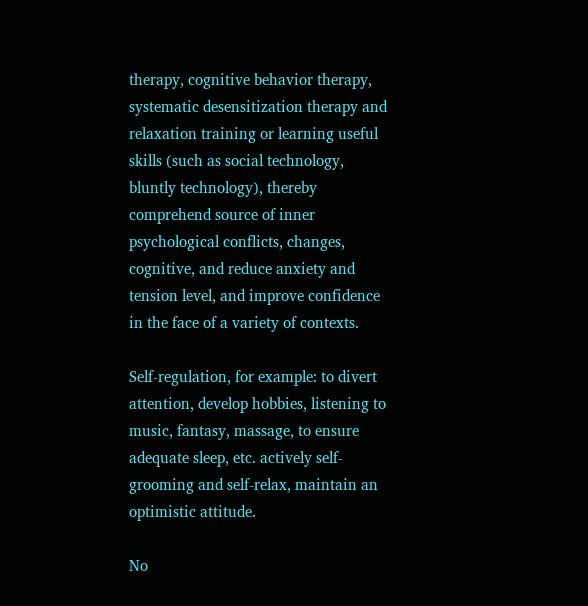therapy, cognitive behavior therapy, systematic desensitization therapy and relaxation training or learning useful skills (such as social technology, bluntly technology), thereby comprehend source of inner psychological conflicts, changes, cognitive, and reduce anxiety and tension level, and improve confidence in the face of a variety of contexts.

Self-regulation, for example: to divert attention, develop hobbies, listening to music, fantasy, massage, to ensure adequate sleep, etc. actively self-grooming and self-relax, maintain an optimistic attitude.

No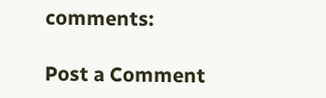comments:

Post a Comment